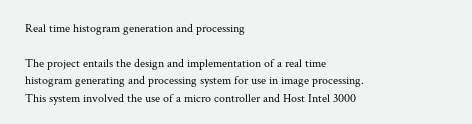Real time histogram generation and processing

The project entails the design and implementation of a real time histogram generating and processing system for use in image processing. This system involved the use of a micro controller and Host Intel 3000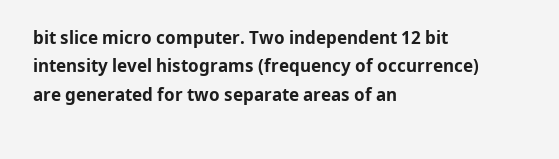bit slice micro computer. Two independent 12 bit intensity level histograms (frequency of occurrence) are generated for two separate areas of an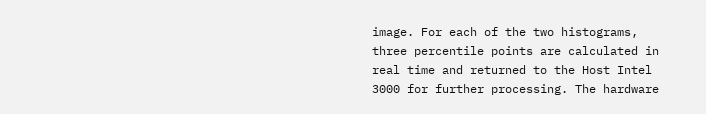image. For each of the two histograms, three percentile points are calculated in real time and returned to the Host Intel 3000 for further processing. The hardware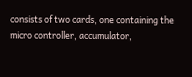consists of two cards, one containing the micro controller, accumulator,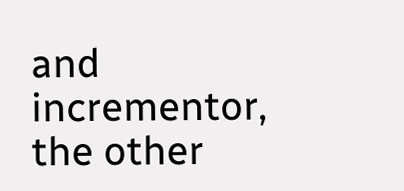and incrementor, the other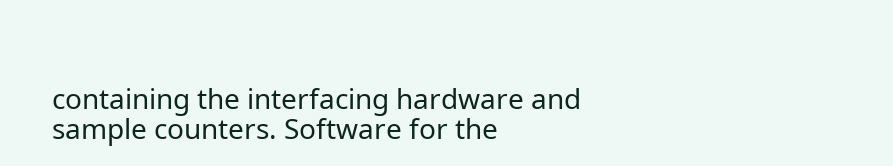containing the interfacing hardware and sample counters. Software for the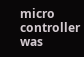micro controller was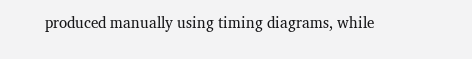produced manually using timing diagrams, while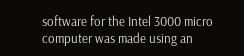software for the Intel 3000 micro computer was made using an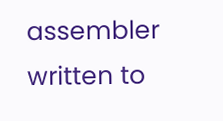assembler written to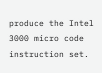produce the Intel 3000 micro code instruction set.